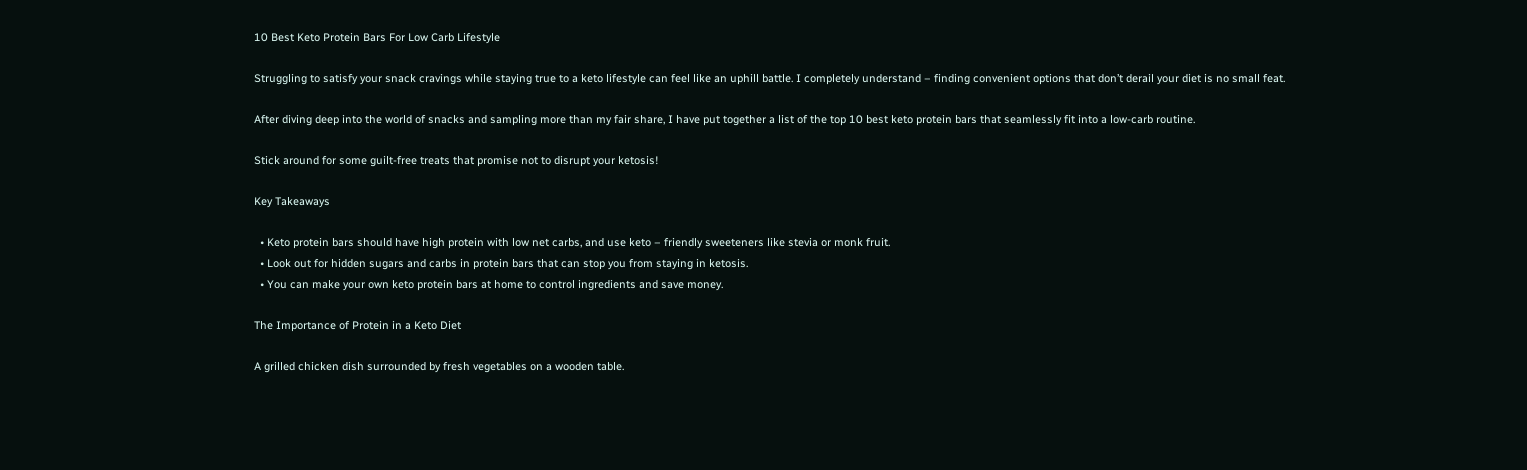10 Best Keto Protein Bars For Low Carb Lifestyle

Struggling to satisfy your snack cravings while staying true to a keto lifestyle can feel like an uphill battle. I completely understand – finding convenient options that don’t derail your diet is no small feat.

After diving deep into the world of snacks and sampling more than my fair share, I have put together a list of the top 10 best keto protein bars that seamlessly fit into a low-carb routine.

Stick around for some guilt-free treats that promise not to disrupt your ketosis!

Key Takeaways

  • Keto protein bars should have high protein with low net carbs, and use keto – friendly sweeteners like stevia or monk fruit.
  • Look out for hidden sugars and carbs in protein bars that can stop you from staying in ketosis.
  • You can make your own keto protein bars at home to control ingredients and save money.

The Importance of Protein in a Keto Diet

A grilled chicken dish surrounded by fresh vegetables on a wooden table.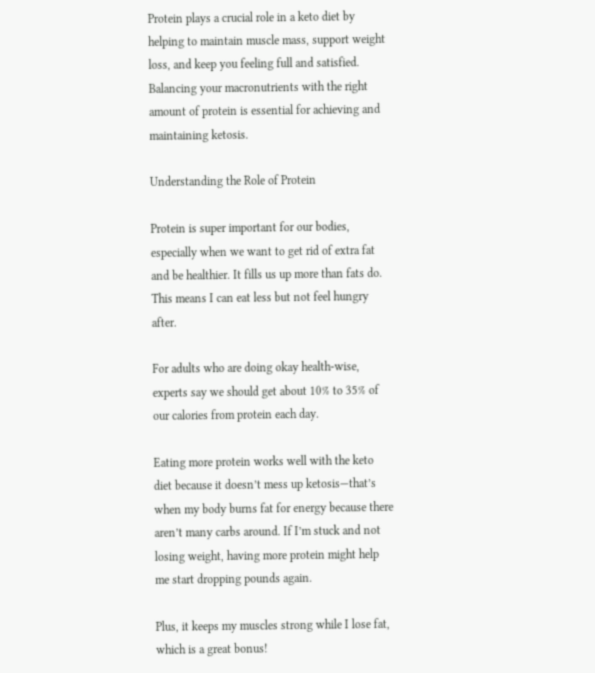Protein plays a crucial role in a keto diet by helping to maintain muscle mass, support weight loss, and keep you feeling full and satisfied. Balancing your macronutrients with the right amount of protein is essential for achieving and maintaining ketosis.

Understanding the Role of Protein

Protein is super important for our bodies, especially when we want to get rid of extra fat and be healthier. It fills us up more than fats do. This means I can eat less but not feel hungry after.

For adults who are doing okay health-wise, experts say we should get about 10% to 35% of our calories from protein each day.

Eating more protein works well with the keto diet because it doesn’t mess up ketosis—that’s when my body burns fat for energy because there aren’t many carbs around. If I’m stuck and not losing weight, having more protein might help me start dropping pounds again.

Plus, it keeps my muscles strong while I lose fat, which is a great bonus!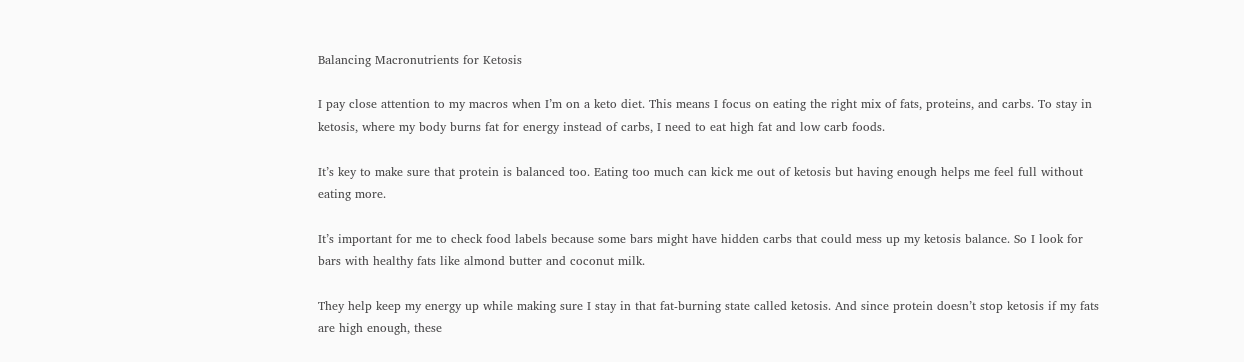Balancing Macronutrients for Ketosis

I pay close attention to my macros when I’m on a keto diet. This means I focus on eating the right mix of fats, proteins, and carbs. To stay in ketosis, where my body burns fat for energy instead of carbs, I need to eat high fat and low carb foods.

It’s key to make sure that protein is balanced too. Eating too much can kick me out of ketosis but having enough helps me feel full without eating more.

It’s important for me to check food labels because some bars might have hidden carbs that could mess up my ketosis balance. So I look for bars with healthy fats like almond butter and coconut milk.

They help keep my energy up while making sure I stay in that fat-burning state called ketosis. And since protein doesn’t stop ketosis if my fats are high enough, these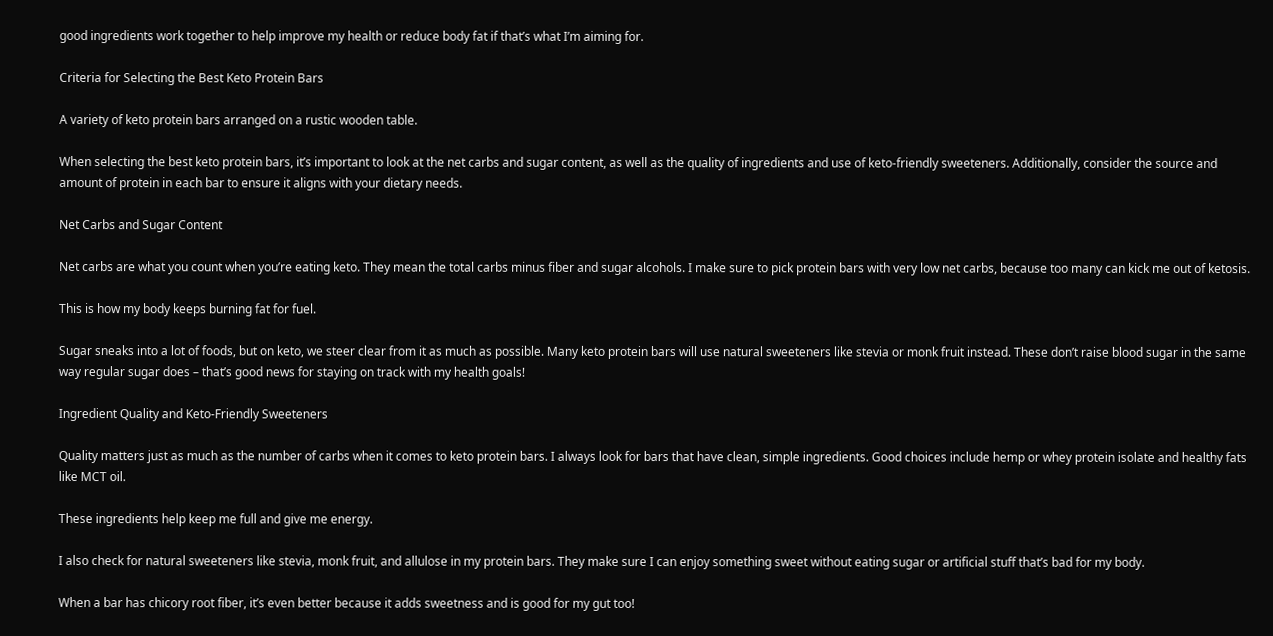good ingredients work together to help improve my health or reduce body fat if that’s what I’m aiming for.

Criteria for Selecting the Best Keto Protein Bars

A variety of keto protein bars arranged on a rustic wooden table.

When selecting the best keto protein bars, it’s important to look at the net carbs and sugar content, as well as the quality of ingredients and use of keto-friendly sweeteners. Additionally, consider the source and amount of protein in each bar to ensure it aligns with your dietary needs.

Net Carbs and Sugar Content

Net carbs are what you count when you’re eating keto. They mean the total carbs minus fiber and sugar alcohols. I make sure to pick protein bars with very low net carbs, because too many can kick me out of ketosis.

This is how my body keeps burning fat for fuel.

Sugar sneaks into a lot of foods, but on keto, we steer clear from it as much as possible. Many keto protein bars will use natural sweeteners like stevia or monk fruit instead. These don’t raise blood sugar in the same way regular sugar does – that’s good news for staying on track with my health goals!

Ingredient Quality and Keto-Friendly Sweeteners

Quality matters just as much as the number of carbs when it comes to keto protein bars. I always look for bars that have clean, simple ingredients. Good choices include hemp or whey protein isolate and healthy fats like MCT oil.

These ingredients help keep me full and give me energy.

I also check for natural sweeteners like stevia, monk fruit, and allulose in my protein bars. They make sure I can enjoy something sweet without eating sugar or artificial stuff that’s bad for my body.

When a bar has chicory root fiber, it’s even better because it adds sweetness and is good for my gut too!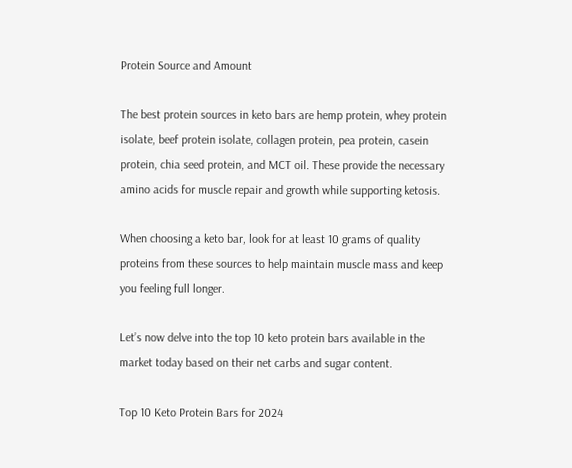Protein Source and Amount

The best protein sources in keto bars are hemp protein, whey protein isolate, beef protein isolate, collagen protein, pea protein, casein protein, chia seed protein, and MCT oil. These provide the necessary amino acids for muscle repair and growth while supporting ketosis.

When choosing a keto bar, look for at least 10 grams of quality proteins from these sources to help maintain muscle mass and keep you feeling full longer.

Let’s now delve into the top 10 keto protein bars available in the market today based on their net carbs and sugar content.

Top 10 Keto Protein Bars for 2024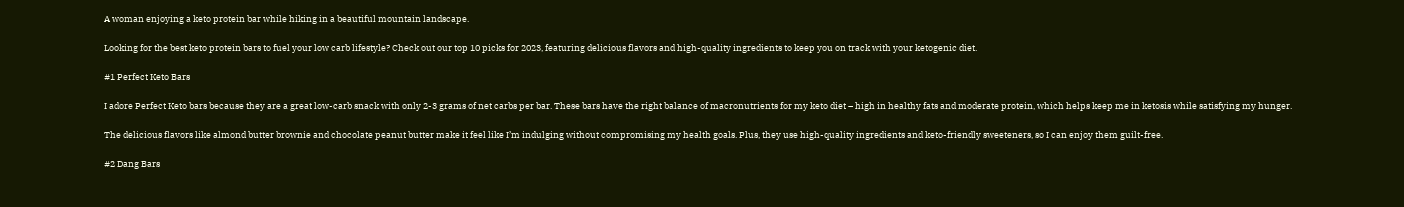A woman enjoying a keto protein bar while hiking in a beautiful mountain landscape.

Looking for the best keto protein bars to fuel your low carb lifestyle? Check out our top 10 picks for 2023, featuring delicious flavors and high-quality ingredients to keep you on track with your ketogenic diet.

#1 Perfect Keto Bars

I adore Perfect Keto bars because they are a great low-carb snack with only 2-3 grams of net carbs per bar. These bars have the right balance of macronutrients for my keto diet – high in healthy fats and moderate protein, which helps keep me in ketosis while satisfying my hunger.

The delicious flavors like almond butter brownie and chocolate peanut butter make it feel like I’m indulging without compromising my health goals. Plus, they use high-quality ingredients and keto-friendly sweeteners, so I can enjoy them guilt-free.

#2 Dang Bars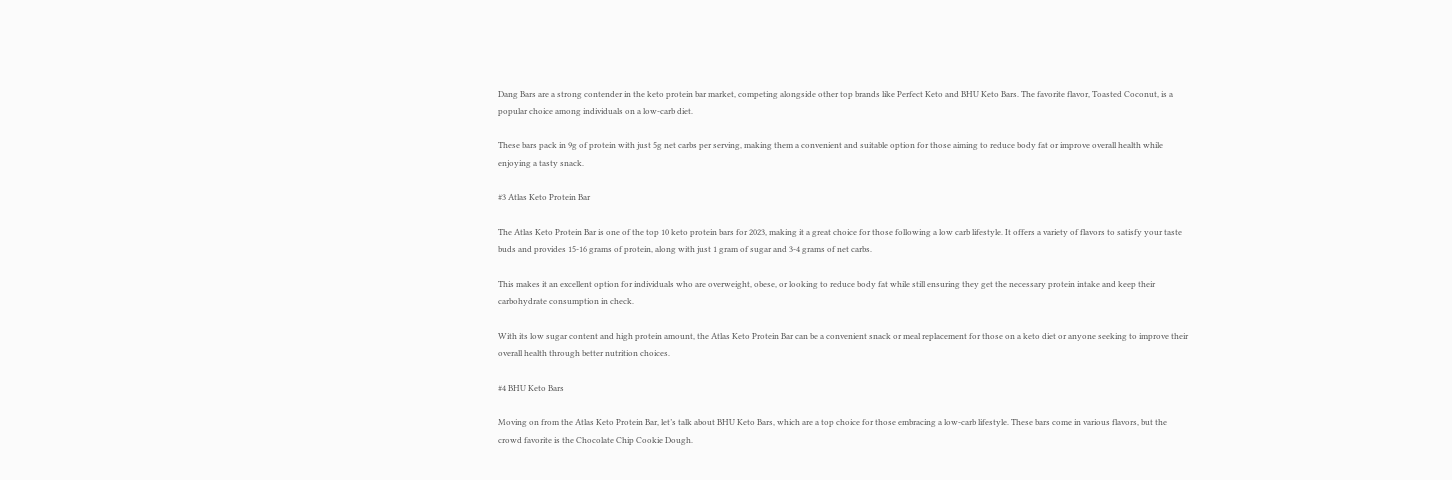Dang Bars are a strong contender in the keto protein bar market, competing alongside other top brands like Perfect Keto and BHU Keto Bars. The favorite flavor, Toasted Coconut, is a popular choice among individuals on a low-carb diet.

These bars pack in 9g of protein with just 5g net carbs per serving, making them a convenient and suitable option for those aiming to reduce body fat or improve overall health while enjoying a tasty snack.

#3 Atlas Keto Protein Bar

The Atlas Keto Protein Bar is one of the top 10 keto protein bars for 2023, making it a great choice for those following a low carb lifestyle. It offers a variety of flavors to satisfy your taste buds and provides 15-16 grams of protein, along with just 1 gram of sugar and 3-4 grams of net carbs.

This makes it an excellent option for individuals who are overweight, obese, or looking to reduce body fat while still ensuring they get the necessary protein intake and keep their carbohydrate consumption in check.

With its low sugar content and high protein amount, the Atlas Keto Protein Bar can be a convenient snack or meal replacement for those on a keto diet or anyone seeking to improve their overall health through better nutrition choices.

#4 BHU Keto Bars

Moving on from the Atlas Keto Protein Bar, let’s talk about BHU Keto Bars, which are a top choice for those embracing a low-carb lifestyle. These bars come in various flavors, but the crowd favorite is the Chocolate Chip Cookie Dough.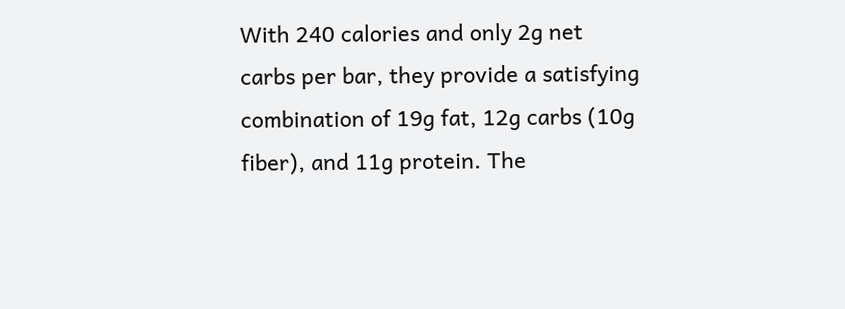With 240 calories and only 2g net carbs per bar, they provide a satisfying combination of 19g fat, 12g carbs (10g fiber), and 11g protein. The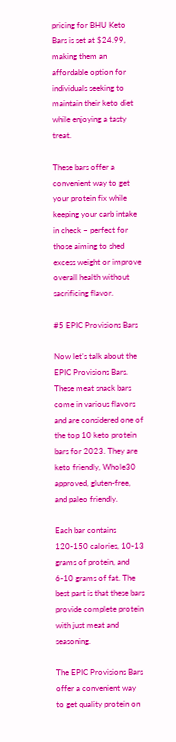pricing for BHU Keto Bars is set at $24.99, making them an affordable option for individuals seeking to maintain their keto diet while enjoying a tasty treat.

These bars offer a convenient way to get your protein fix while keeping your carb intake in check – perfect for those aiming to shed excess weight or improve overall health without sacrificing flavor.

#5 EPIC Provisions Bars

Now let’s talk about the EPIC Provisions Bars. These meat snack bars come in various flavors and are considered one of the top 10 keto protein bars for 2023. They are keto friendly, Whole30 approved, gluten-free, and paleo friendly.

Each bar contains 120-150 calories, 10-13 grams of protein, and 6-10 grams of fat. The best part is that these bars provide complete protein with just meat and seasoning.

The EPIC Provisions Bars offer a convenient way to get quality protein on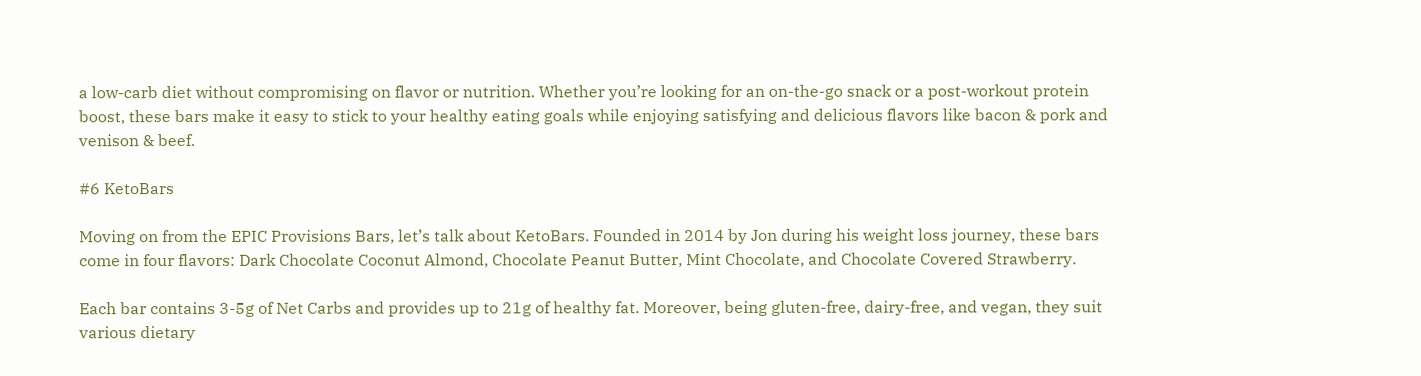a low-carb diet without compromising on flavor or nutrition. Whether you’re looking for an on-the-go snack or a post-workout protein boost, these bars make it easy to stick to your healthy eating goals while enjoying satisfying and delicious flavors like bacon & pork and venison & beef.

#6 KetoBars

Moving on from the EPIC Provisions Bars, let’s talk about KetoBars. Founded in 2014 by Jon during his weight loss journey, these bars come in four flavors: Dark Chocolate Coconut Almond, Chocolate Peanut Butter, Mint Chocolate, and Chocolate Covered Strawberry.

Each bar contains 3-5g of Net Carbs and provides up to 21g of healthy fat. Moreover, being gluten-free, dairy-free, and vegan, they suit various dietary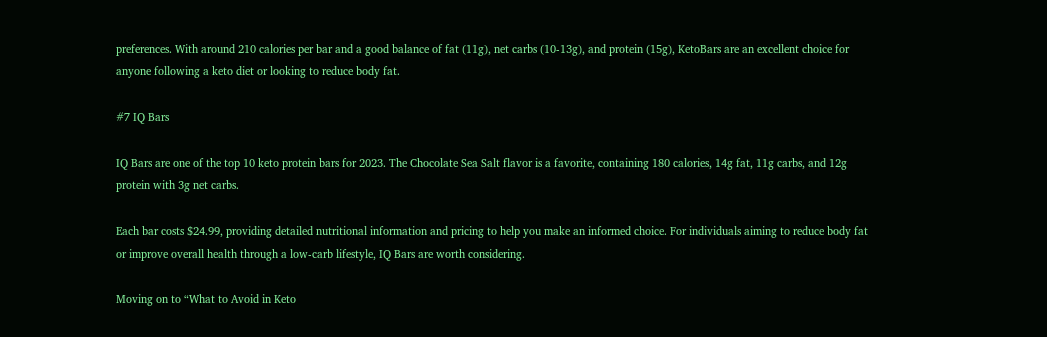preferences. With around 210 calories per bar and a good balance of fat (11g), net carbs (10-13g), and protein (15g), KetoBars are an excellent choice for anyone following a keto diet or looking to reduce body fat.

#7 IQ Bars

IQ Bars are one of the top 10 keto protein bars for 2023. The Chocolate Sea Salt flavor is a favorite, containing 180 calories, 14g fat, 11g carbs, and 12g protein with 3g net carbs.

Each bar costs $24.99, providing detailed nutritional information and pricing to help you make an informed choice. For individuals aiming to reduce body fat or improve overall health through a low-carb lifestyle, IQ Bars are worth considering.

Moving on to “What to Avoid in Keto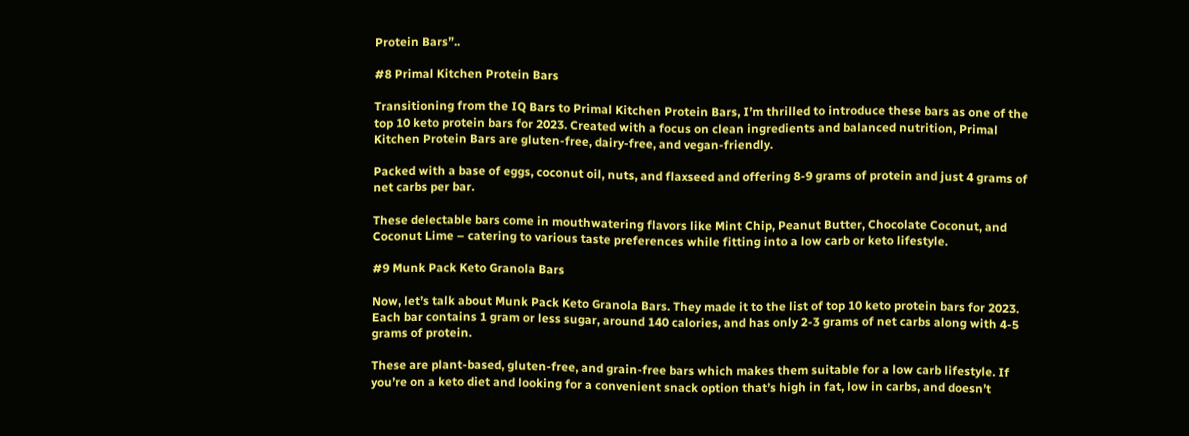Protein Bars”..

#8 Primal Kitchen Protein Bars

Transitioning from the IQ Bars to Primal Kitchen Protein Bars, I’m thrilled to introduce these bars as one of the top 10 keto protein bars for 2023. Created with a focus on clean ingredients and balanced nutrition, Primal Kitchen Protein Bars are gluten-free, dairy-free, and vegan-friendly.

Packed with a base of eggs, coconut oil, nuts, and flaxseed and offering 8-9 grams of protein and just 4 grams of net carbs per bar.

These delectable bars come in mouthwatering flavors like Mint Chip, Peanut Butter, Chocolate Coconut, and Coconut Lime – catering to various taste preferences while fitting into a low carb or keto lifestyle.

#9 Munk Pack Keto Granola Bars

Now, let’s talk about Munk Pack Keto Granola Bars. They made it to the list of top 10 keto protein bars for 2023. Each bar contains 1 gram or less sugar, around 140 calories, and has only 2-3 grams of net carbs along with 4-5 grams of protein.

These are plant-based, gluten-free, and grain-free bars which makes them suitable for a low carb lifestyle. If you’re on a keto diet and looking for a convenient snack option that’s high in fat, low in carbs, and doesn’t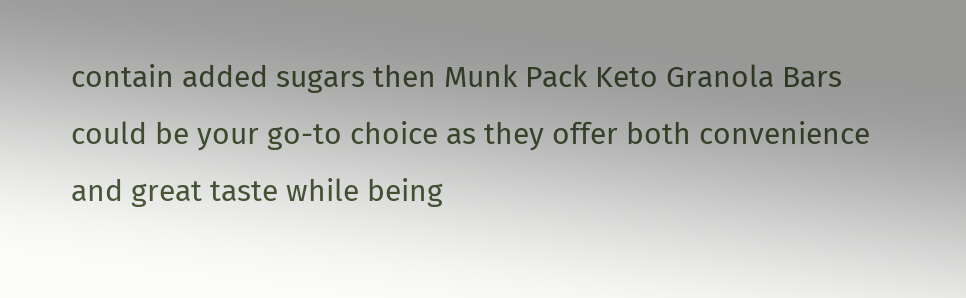contain added sugars then Munk Pack Keto Granola Bars could be your go-to choice as they offer both convenience and great taste while being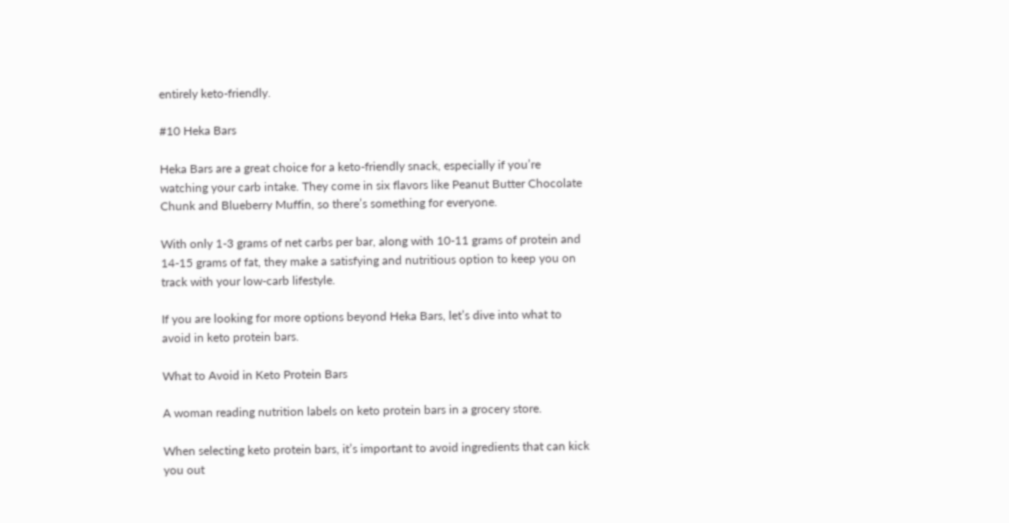entirely keto-friendly.

#10 Heka Bars

Heka Bars are a great choice for a keto-friendly snack, especially if you’re watching your carb intake. They come in six flavors like Peanut Butter Chocolate Chunk and Blueberry Muffin, so there’s something for everyone.

With only 1-3 grams of net carbs per bar, along with 10-11 grams of protein and 14-15 grams of fat, they make a satisfying and nutritious option to keep you on track with your low-carb lifestyle.

If you are looking for more options beyond Heka Bars, let’s dive into what to avoid in keto protein bars.

What to Avoid in Keto Protein Bars

A woman reading nutrition labels on keto protein bars in a grocery store.

When selecting keto protein bars, it’s important to avoid ingredients that can kick you out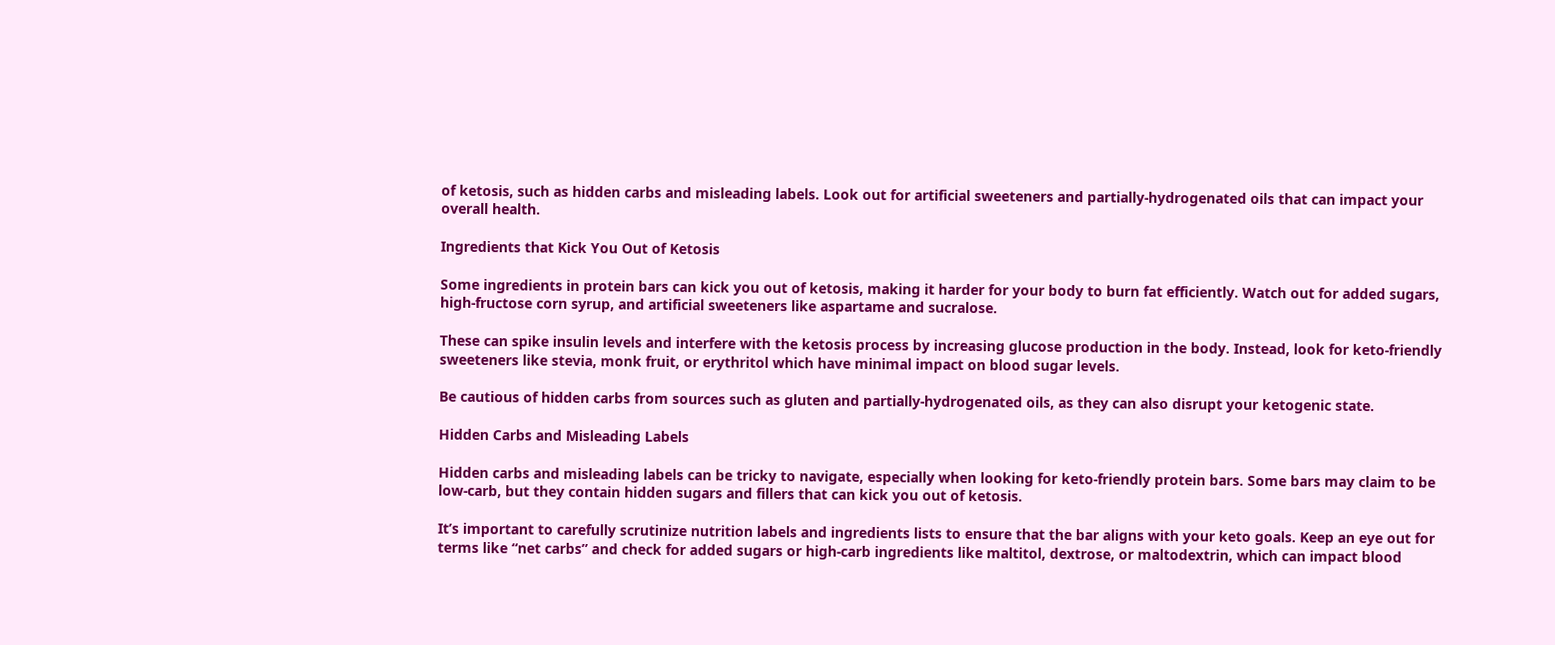of ketosis, such as hidden carbs and misleading labels. Look out for artificial sweeteners and partially-hydrogenated oils that can impact your overall health.

Ingredients that Kick You Out of Ketosis

Some ingredients in protein bars can kick you out of ketosis, making it harder for your body to burn fat efficiently. Watch out for added sugars, high-fructose corn syrup, and artificial sweeteners like aspartame and sucralose.

These can spike insulin levels and interfere with the ketosis process by increasing glucose production in the body. Instead, look for keto-friendly sweeteners like stevia, monk fruit, or erythritol which have minimal impact on blood sugar levels.

Be cautious of hidden carbs from sources such as gluten and partially-hydrogenated oils, as they can also disrupt your ketogenic state.

Hidden Carbs and Misleading Labels

Hidden carbs and misleading labels can be tricky to navigate, especially when looking for keto-friendly protein bars. Some bars may claim to be low-carb, but they contain hidden sugars and fillers that can kick you out of ketosis.

It’s important to carefully scrutinize nutrition labels and ingredients lists to ensure that the bar aligns with your keto goals. Keep an eye out for terms like “net carbs” and check for added sugars or high-carb ingredients like maltitol, dextrose, or maltodextrin, which can impact blood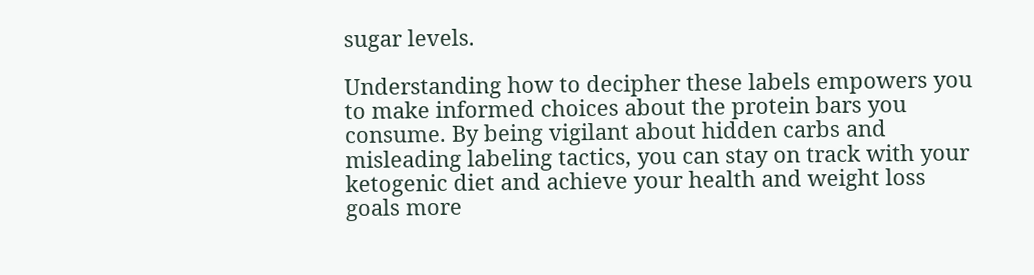sugar levels.

Understanding how to decipher these labels empowers you to make informed choices about the protein bars you consume. By being vigilant about hidden carbs and misleading labeling tactics, you can stay on track with your ketogenic diet and achieve your health and weight loss goals more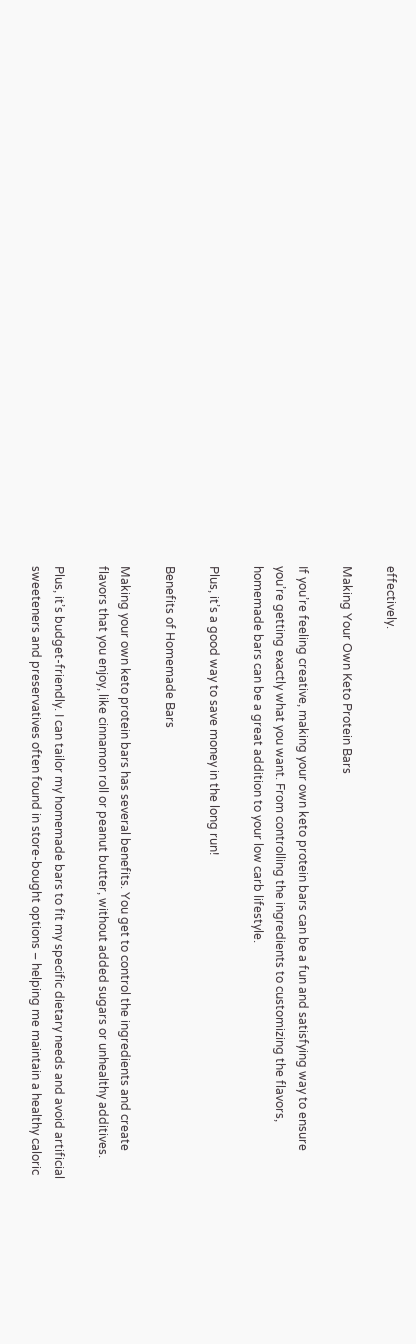effectively.

Making Your Own Keto Protein Bars

If you’re feeling creative, making your own keto protein bars can be a fun and satisfying way to ensure you’re getting exactly what you want. From controlling the ingredients to customizing the flavors, homemade bars can be a great addition to your low carb lifestyle.

Plus, it’s a good way to save money in the long run!

Benefits of Homemade Bars

Making your own keto protein bars has several benefits. You get to control the ingredients and create flavors that you enjoy, like cinnamon roll or peanut butter, without added sugars or unhealthy additives.

Plus, it’s budget-friendly. I can tailor my homemade bars to fit my specific dietary needs and avoid artificial sweeteners and preservatives often found in store-bought options – helping me maintain a healthy caloric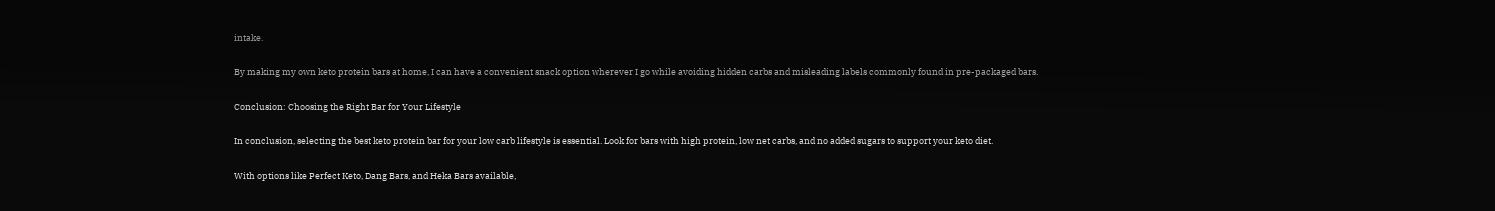intake.

By making my own keto protein bars at home, I can have a convenient snack option wherever I go while avoiding hidden carbs and misleading labels commonly found in pre-packaged bars.

Conclusion: Choosing the Right Bar for Your Lifestyle

In conclusion, selecting the best keto protein bar for your low carb lifestyle is essential. Look for bars with high protein, low net carbs, and no added sugars to support your keto diet.

With options like Perfect Keto, Dang Bars, and Heka Bars available,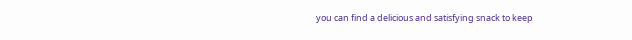you can find a delicious and satisfying snack to keep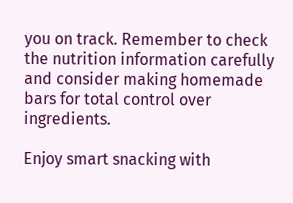you on track. Remember to check the nutrition information carefully and consider making homemade bars for total control over ingredients.

Enjoy smart snacking with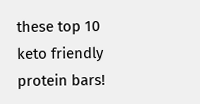these top 10 keto friendly protein bars!